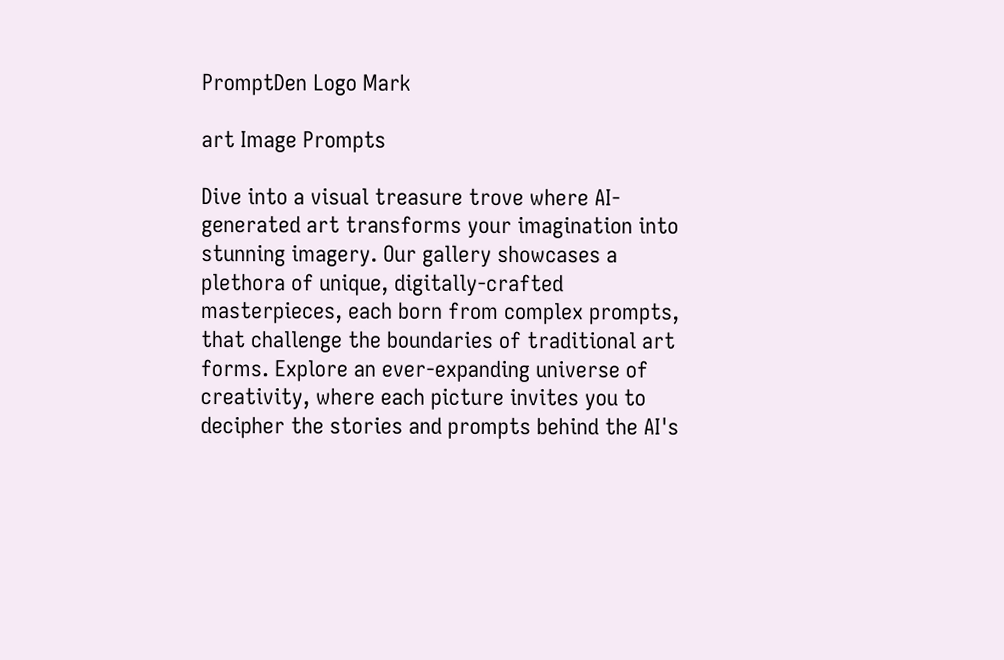PromptDen Logo Mark

art Image Prompts

Dive into a visual treasure trove where AI-generated art transforms your imagination into stunning imagery. Our gallery showcases a plethora of unique, digitally-crafted masterpieces, each born from complex prompts, that challenge the boundaries of traditional art forms. Explore an ever-expanding universe of creativity, where each picture invites you to decipher the stories and prompts behind the AI's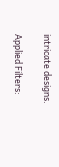intricate designs.

Applied Filters: